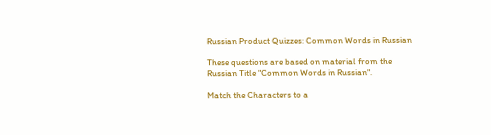Russian Product Quizzes: Common Words in Russian

These questions are based on material from the Russian Title "Common Words in Russian".

Match the Characters to a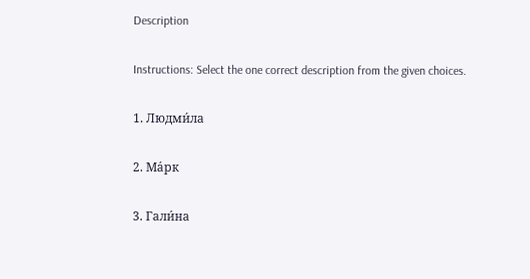Description

Instructions: Select the one correct description from the given choices.

1. Людми́ла

2. Ма́рк

3. Гали́на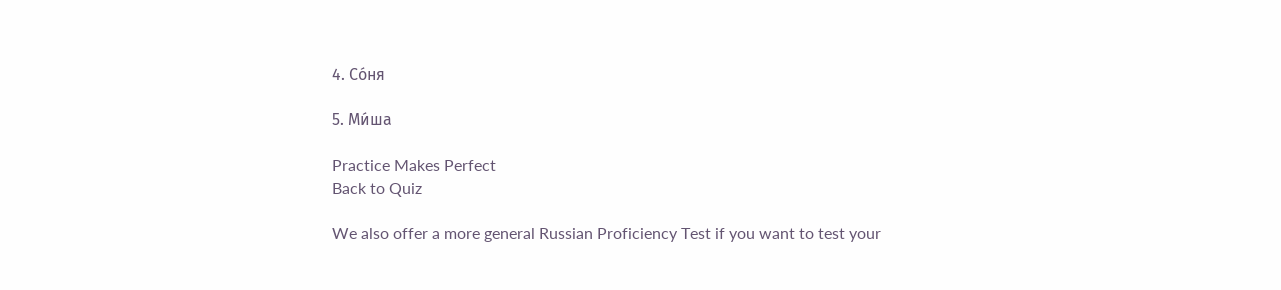4. Со́ня

5. Ми́ша

Practice Makes Perfect
Back to Quiz

We also offer a more general Russian Proficiency Test if you want to test your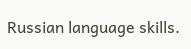Russian language skills.